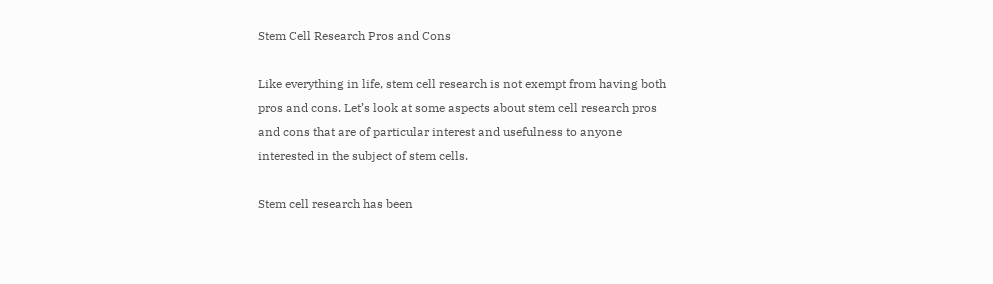Stem Cell Research Pros and Cons

Like everything in life, stem cell research is not exempt from having both pros and cons. Let’s look at some aspects about stem cell research pros and cons that are of particular interest and usefulness to anyone interested in the subject of stem cells.

Stem cell research has been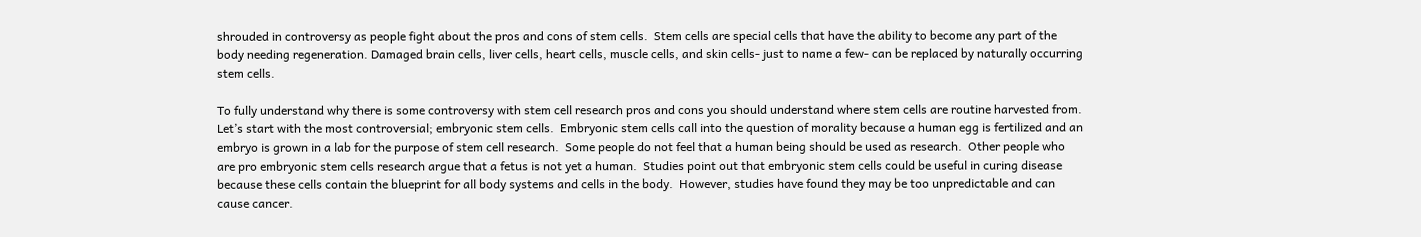shrouded in controversy as people fight about the pros and cons of stem cells.  Stem cells are special cells that have the ability to become any part of the body needing regeneration. Damaged brain cells, liver cells, heart cells, muscle cells, and skin cells- just to name a few- can be replaced by naturally occurring stem cells.

To fully understand why there is some controversy with stem cell research pros and cons you should understand where stem cells are routine harvested from.  Let’s start with the most controversial; embryonic stem cells.  Embryonic stem cells call into the question of morality because a human egg is fertilized and an embryo is grown in a lab for the purpose of stem cell research.  Some people do not feel that a human being should be used as research.  Other people who are pro embryonic stem cells research argue that a fetus is not yet a human.  Studies point out that embryonic stem cells could be useful in curing disease because these cells contain the blueprint for all body systems and cells in the body.  However, studies have found they may be too unpredictable and can cause cancer.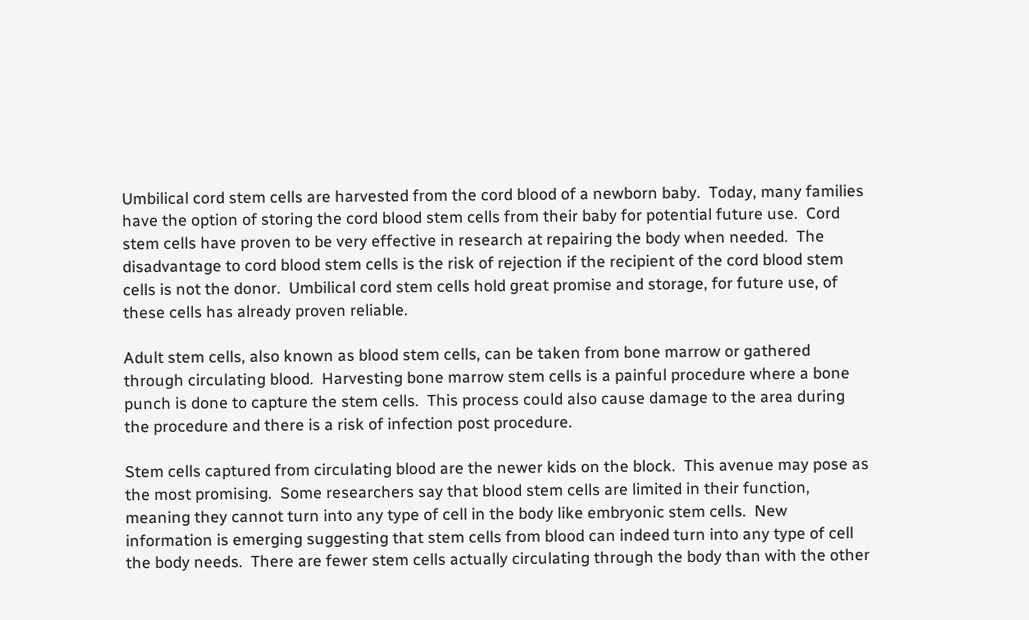Umbilical cord stem cells are harvested from the cord blood of a newborn baby.  Today, many families have the option of storing the cord blood stem cells from their baby for potential future use.  Cord stem cells have proven to be very effective in research at repairing the body when needed.  The disadvantage to cord blood stem cells is the risk of rejection if the recipient of the cord blood stem cells is not the donor.  Umbilical cord stem cells hold great promise and storage, for future use, of these cells has already proven reliable.

Adult stem cells, also known as blood stem cells, can be taken from bone marrow or gathered through circulating blood.  Harvesting bone marrow stem cells is a painful procedure where a bone punch is done to capture the stem cells.  This process could also cause damage to the area during the procedure and there is a risk of infection post procedure.

Stem cells captured from circulating blood are the newer kids on the block.  This avenue may pose as the most promising.  Some researchers say that blood stem cells are limited in their function, meaning they cannot turn into any type of cell in the body like embryonic stem cells.  New information is emerging suggesting that stem cells from blood can indeed turn into any type of cell the body needs.  There are fewer stem cells actually circulating through the body than with the other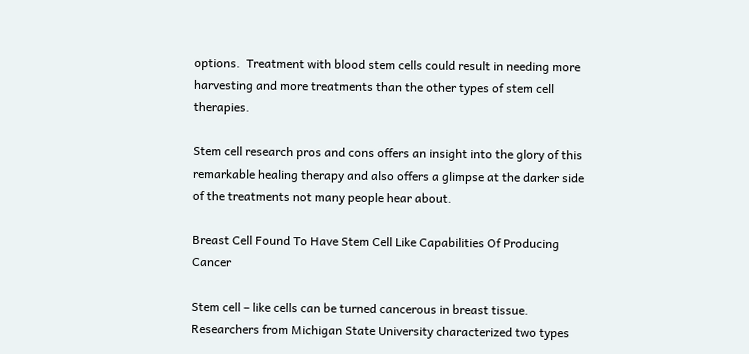options.  Treatment with blood stem cells could result in needing more harvesting and more treatments than the other types of stem cell therapies.

Stem cell research pros and cons offers an insight into the glory of this remarkable healing therapy and also offers a glimpse at the darker side of the treatments not many people hear about.

Breast Cell Found To Have Stem Cell Like Capabilities Of Producing Cancer

Stem cell – like cells can be turned cancerous in breast tissue.  Researchers from Michigan State University characterized two types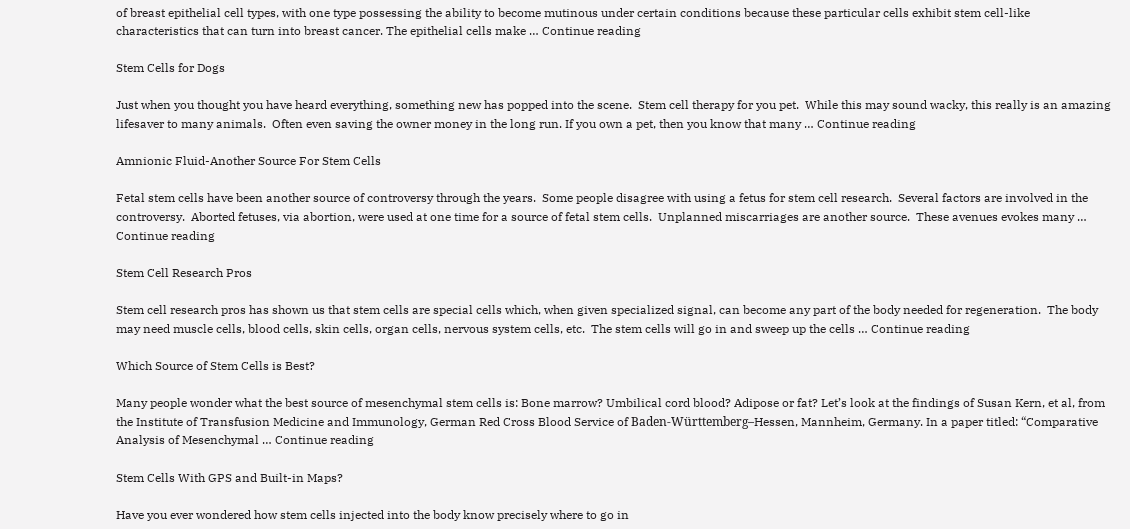of breast epithelial cell types, with one type possessing the ability to become mutinous under certain conditions because these particular cells exhibit stem cell-like characteristics that can turn into breast cancer. The epithelial cells make … Continue reading

Stem Cells for Dogs

Just when you thought you have heard everything, something new has popped into the scene.  Stem cell therapy for you pet.  While this may sound wacky, this really is an amazing lifesaver to many animals.  Often even saving the owner money in the long run. If you own a pet, then you know that many … Continue reading

Amnionic Fluid-Another Source For Stem Cells

Fetal stem cells have been another source of controversy through the years.  Some people disagree with using a fetus for stem cell research.  Several factors are involved in the controversy.  Aborted fetuses, via abortion, were used at one time for a source of fetal stem cells.  Unplanned miscarriages are another source.  These avenues evokes many … Continue reading

Stem Cell Research Pros

Stem cell research pros has shown us that stem cells are special cells which, when given specialized signal, can become any part of the body needed for regeneration.  The body may need muscle cells, blood cells, skin cells, organ cells, nervous system cells, etc.  The stem cells will go in and sweep up the cells … Continue reading

Which Source of Stem Cells is Best?

Many people wonder what the best source of mesenchymal stem cells is: Bone marrow? Umbilical cord blood? Adipose or fat? Let’s look at the findings of Susan Kern, et al, from the Institute of Transfusion Medicine and Immunology, German Red Cross Blood Service of Baden-Württemberg–Hessen, Mannheim, Germany. In a paper titled: “Comparative Analysis of Mesenchymal … Continue reading

Stem Cells With GPS and Built-in Maps?

Have you ever wondered how stem cells injected into the body know precisely where to go in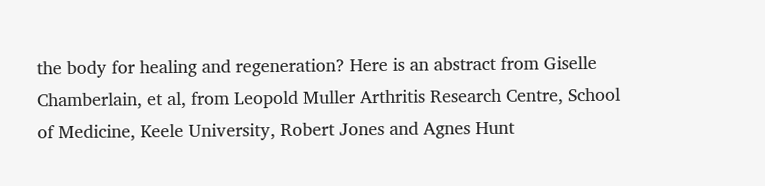the body for healing and regeneration? Here is an abstract from Giselle Chamberlain, et al, from Leopold Muller Arthritis Research Centre, School of Medicine, Keele University, Robert Jones and Agnes Hunt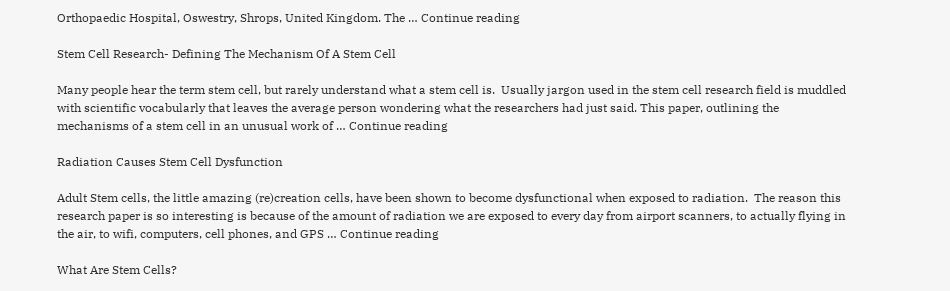Orthopaedic Hospital, Oswestry, Shrops, United Kingdom. The … Continue reading

Stem Cell Research- Defining The Mechanism Of A Stem Cell

Many people hear the term stem cell, but rarely understand what a stem cell is.  Usually jargon used in the stem cell research field is muddled with scientific vocabularly that leaves the average person wondering what the researchers had just said. This paper, outlining the mechanisms of a stem cell in an unusual work of … Continue reading

Radiation Causes Stem Cell Dysfunction

Adult Stem cells, the little amazing (re)creation cells, have been shown to become dysfunctional when exposed to radiation.  The reason this research paper is so interesting is because of the amount of radiation we are exposed to every day from airport scanners, to actually flying in the air, to wifi, computers, cell phones, and GPS … Continue reading

What Are Stem Cells?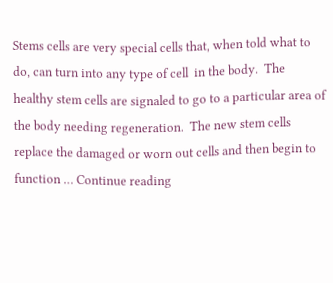Stems cells are very special cells that, when told what to do, can turn into any type of cell  in the body.  The healthy stem cells are signaled to go to a particular area of the body needing regeneration.  The new stem cells replace the damaged or worn out cells and then begin to function … Continue reading